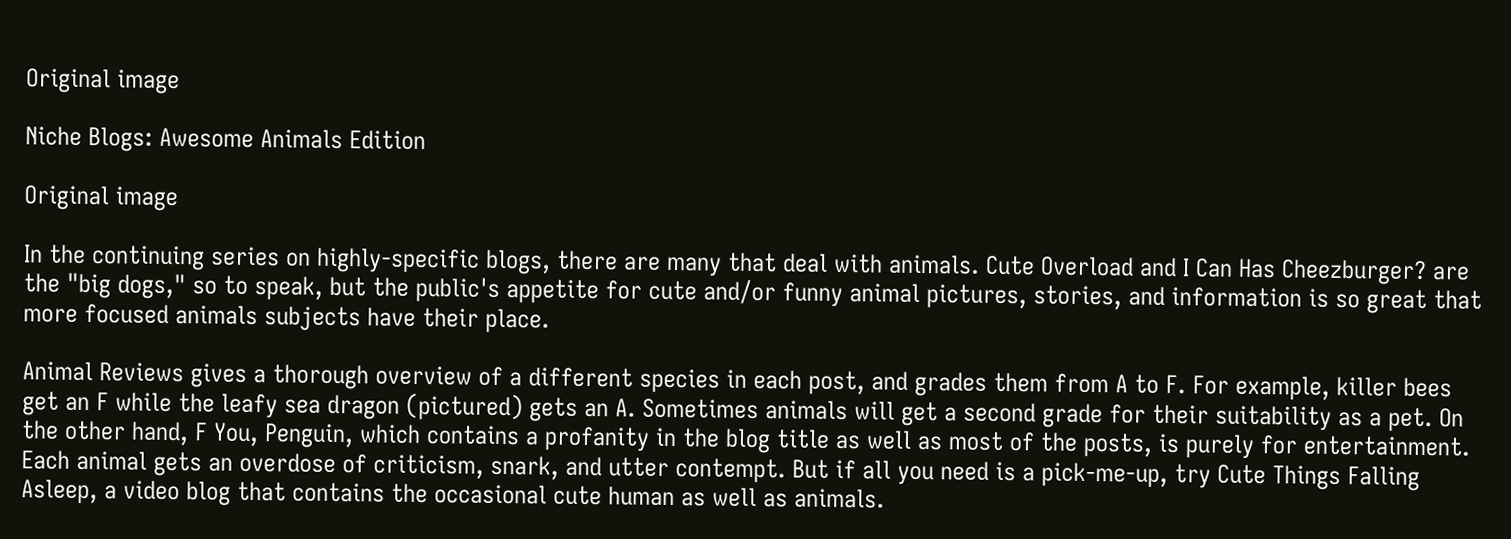Original image

Niche Blogs: Awesome Animals Edition

Original image

In the continuing series on highly-specific blogs, there are many that deal with animals. Cute Overload and I Can Has Cheezburger? are the "big dogs," so to speak, but the public's appetite for cute and/or funny animal pictures, stories, and information is so great that more focused animals subjects have their place.

Animal Reviews gives a thorough overview of a different species in each post, and grades them from A to F. For example, killer bees get an F while the leafy sea dragon (pictured) gets an A. Sometimes animals will get a second grade for their suitability as a pet. On the other hand, F You, Penguin, which contains a profanity in the blog title as well as most of the posts, is purely for entertainment. Each animal gets an overdose of criticism, snark, and utter contempt. But if all you need is a pick-me-up, try Cute Things Falling Asleep, a video blog that contains the occasional cute human as well as animals.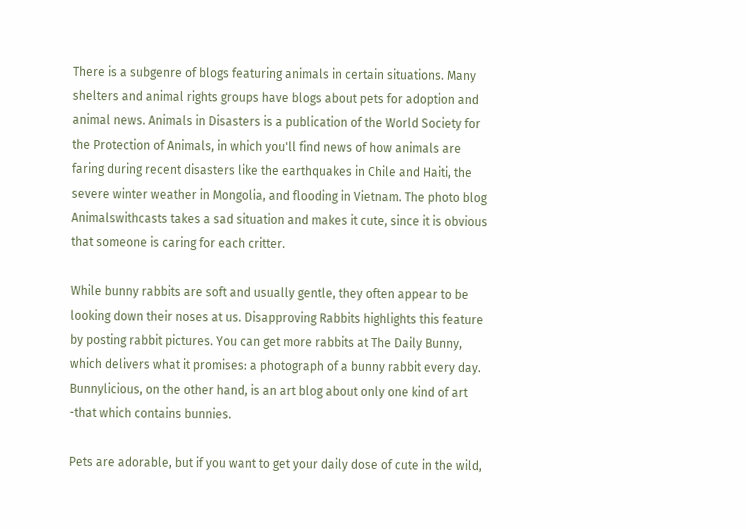There is a subgenre of blogs featuring animals in certain situations. Many shelters and animal rights groups have blogs about pets for adoption and animal news. Animals in Disasters is a publication of the World Society for the Protection of Animals, in which you'll find news of how animals are faring during recent disasters like the earthquakes in Chile and Haiti, the severe winter weather in Mongolia, and flooding in Vietnam. The photo blog Animalswithcasts takes a sad situation and makes it cute, since it is obvious that someone is caring for each critter.

While bunny rabbits are soft and usually gentle, they often appear to be looking down their noses at us. Disapproving Rabbits highlights this feature by posting rabbit pictures. You can get more rabbits at The Daily Bunny, which delivers what it promises: a photograph of a bunny rabbit every day. Bunnylicious, on the other hand, is an art blog about only one kind of art -that which contains bunnies.

Pets are adorable, but if you want to get your daily dose of cute in the wild,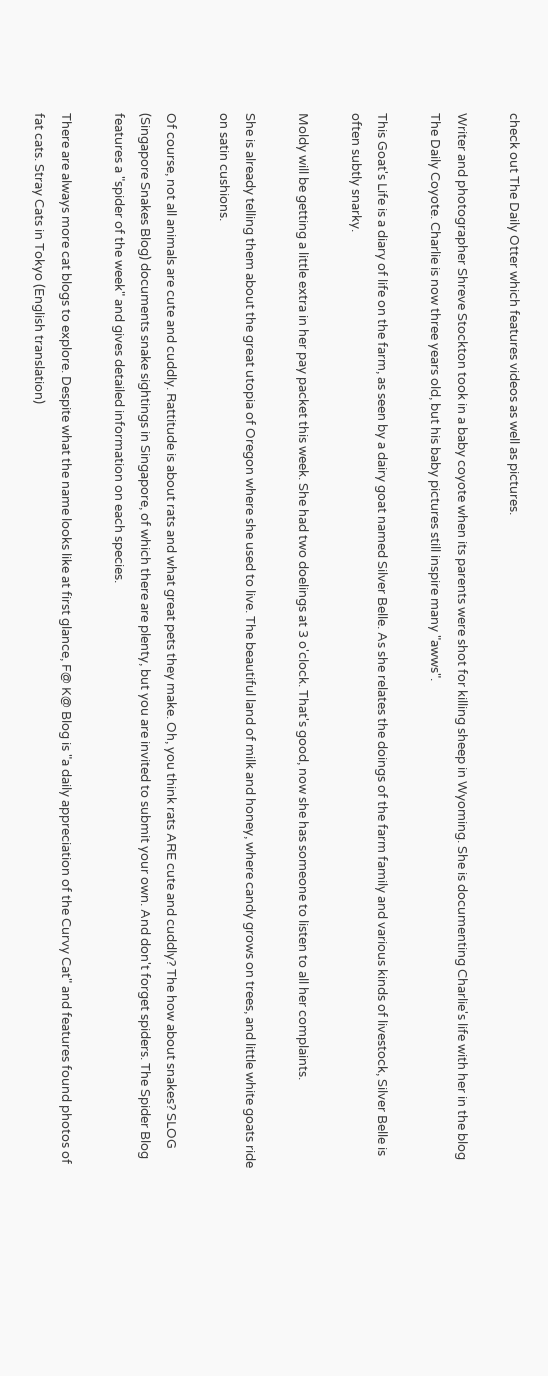check out The Daily Otter which features videos as well as pictures.

Writer and photographer Shreve Stockton took in a baby coyote when its parents were shot for killing sheep in Wyoming. She is documenting Charlie's life with her in the blog The Daily Coyote. Charlie is now three years old, but his baby pictures still inspire many "awws".

This Goat's Life is a diary of life on the farm, as seen by a dairy goat named Silver Belle. As she relates the doings of the farm family and various kinds of livestock, Silver Belle is often subtly snarky.

Moldy will be getting a little extra in her pay packet this week. She had two doelings at 3 o'clock. That's good, now she has someone to listen to all her complaints.

She is already telling them about the great utopia of Oregon where she used to live. The beautiful land of milk and honey, where candy grows on trees, and little white goats ride on satin cushions.

Of course, not all animals are cute and cuddly. Rattitude is about rats and what great pets they make. Oh, you think rats ARE cute and cuddly? The how about snakes? SLOG (Singapore Snakes Blog) documents snake sightings in Singapore, of which there are plenty, but you are invited to submit your own. And don't forget spiders. The Spider Blog features a "spider of the week" and gives detailed information on each species.

There are always more cat blogs to explore. Despite what the name looks like at first glance, F@ K@ Blog is "a daily appreciation of the Curvy Cat" and features found photos of fat cats. Stray Cats in Tokyo (English translation)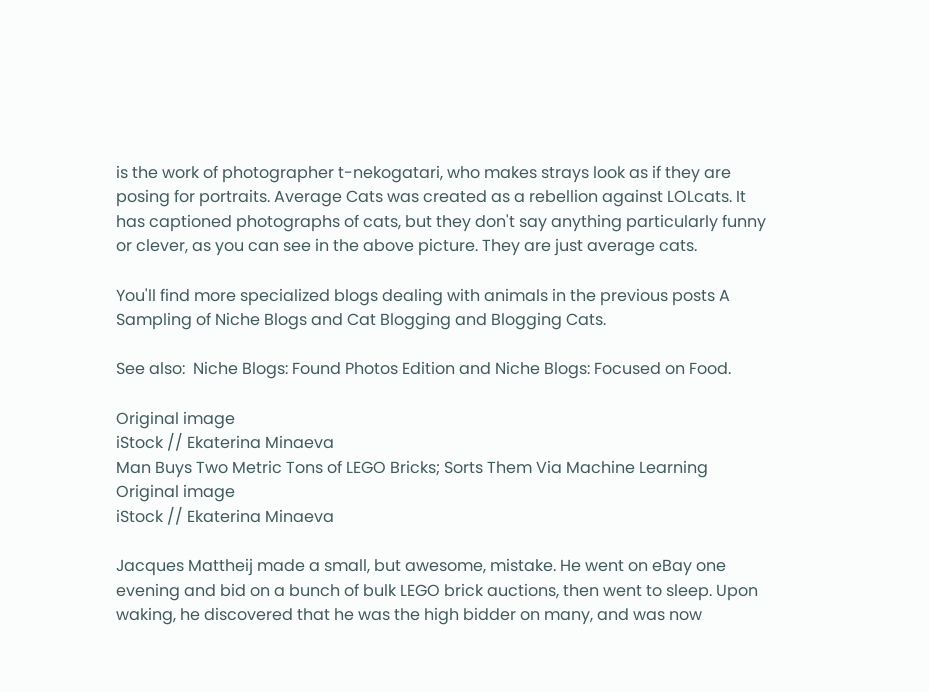is the work of photographer t-nekogatari, who makes strays look as if they are posing for portraits. Average Cats was created as a rebellion against LOLcats. It has captioned photographs of cats, but they don't say anything particularly funny or clever, as you can see in the above picture. They are just average cats.

You'll find more specialized blogs dealing with animals in the previous posts A Sampling of Niche Blogs and Cat Blogging and Blogging Cats.

See also:  Niche Blogs: Found Photos Edition and Niche Blogs: Focused on Food.

Original image
iStock // Ekaterina Minaeva
Man Buys Two Metric Tons of LEGO Bricks; Sorts Them Via Machine Learning
Original image
iStock // Ekaterina Minaeva

Jacques Mattheij made a small, but awesome, mistake. He went on eBay one evening and bid on a bunch of bulk LEGO brick auctions, then went to sleep. Upon waking, he discovered that he was the high bidder on many, and was now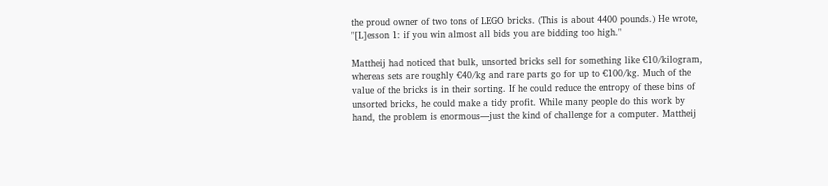the proud owner of two tons of LEGO bricks. (This is about 4400 pounds.) He wrote, "[L]esson 1: if you win almost all bids you are bidding too high."

Mattheij had noticed that bulk, unsorted bricks sell for something like €10/kilogram, whereas sets are roughly €40/kg and rare parts go for up to €100/kg. Much of the value of the bricks is in their sorting. If he could reduce the entropy of these bins of unsorted bricks, he could make a tidy profit. While many people do this work by hand, the problem is enormous—just the kind of challenge for a computer. Mattheij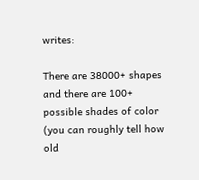writes:

There are 38000+ shapes and there are 100+ possible shades of color (you can roughly tell how old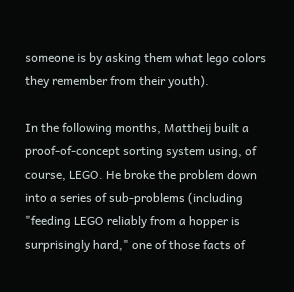someone is by asking them what lego colors they remember from their youth).

In the following months, Mattheij built a proof-of-concept sorting system using, of course, LEGO. He broke the problem down into a series of sub-problems (including "feeding LEGO reliably from a hopper is surprisingly hard," one of those facts of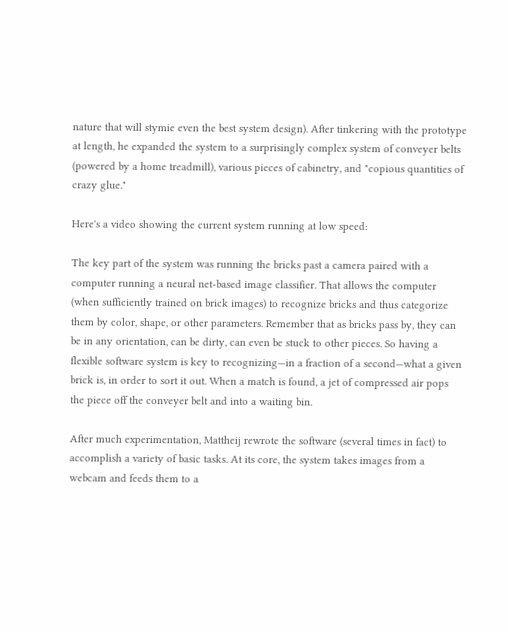nature that will stymie even the best system design). After tinkering with the prototype at length, he expanded the system to a surprisingly complex system of conveyer belts (powered by a home treadmill), various pieces of cabinetry, and "copious quantities of crazy glue."

Here's a video showing the current system running at low speed:

The key part of the system was running the bricks past a camera paired with a computer running a neural net-based image classifier. That allows the computer (when sufficiently trained on brick images) to recognize bricks and thus categorize them by color, shape, or other parameters. Remember that as bricks pass by, they can be in any orientation, can be dirty, can even be stuck to other pieces. So having a flexible software system is key to recognizing—in a fraction of a second—what a given brick is, in order to sort it out. When a match is found, a jet of compressed air pops the piece off the conveyer belt and into a waiting bin.

After much experimentation, Mattheij rewrote the software (several times in fact) to accomplish a variety of basic tasks. At its core, the system takes images from a webcam and feeds them to a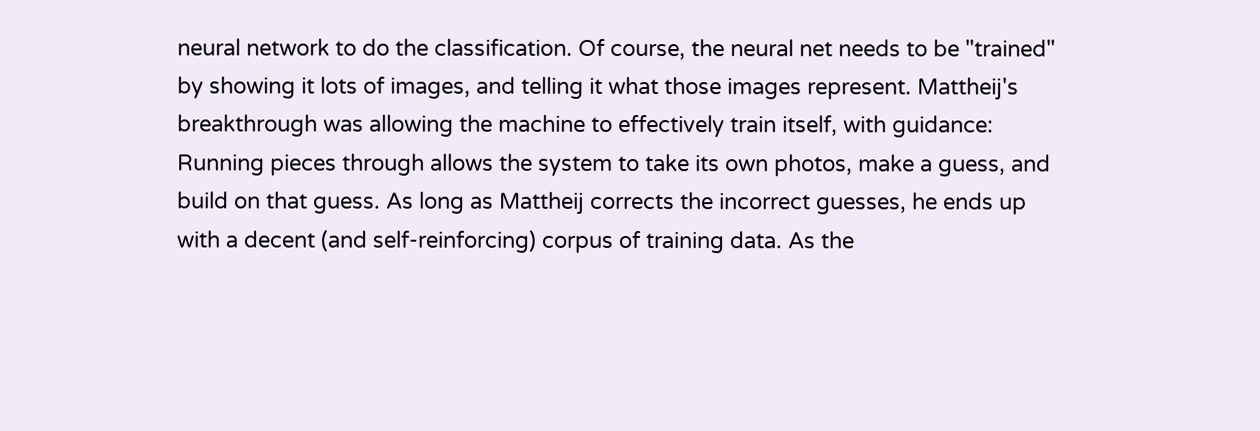neural network to do the classification. Of course, the neural net needs to be "trained" by showing it lots of images, and telling it what those images represent. Mattheij's breakthrough was allowing the machine to effectively train itself, with guidance: Running pieces through allows the system to take its own photos, make a guess, and build on that guess. As long as Mattheij corrects the incorrect guesses, he ends up with a decent (and self-reinforcing) corpus of training data. As the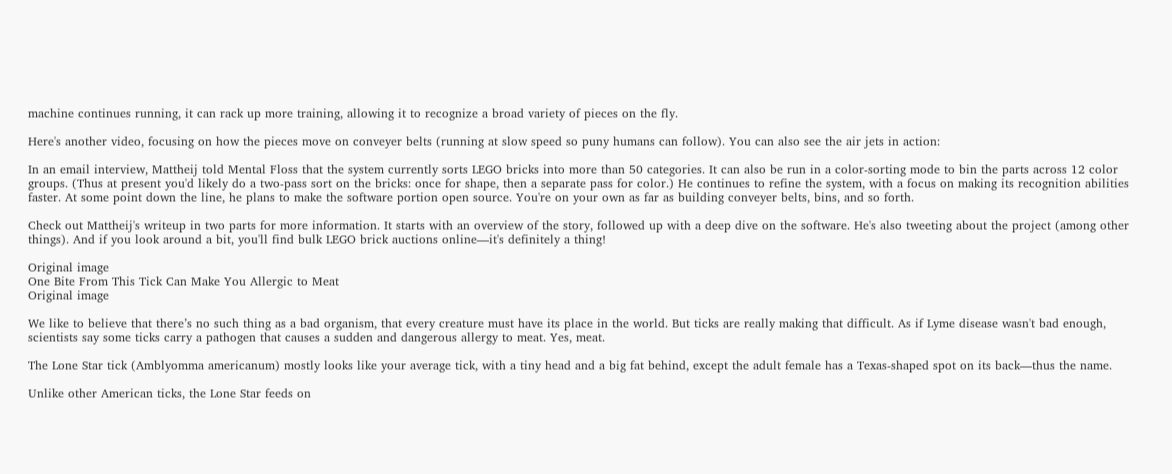machine continues running, it can rack up more training, allowing it to recognize a broad variety of pieces on the fly.

Here's another video, focusing on how the pieces move on conveyer belts (running at slow speed so puny humans can follow). You can also see the air jets in action:

In an email interview, Mattheij told Mental Floss that the system currently sorts LEGO bricks into more than 50 categories. It can also be run in a color-sorting mode to bin the parts across 12 color groups. (Thus at present you'd likely do a two-pass sort on the bricks: once for shape, then a separate pass for color.) He continues to refine the system, with a focus on making its recognition abilities faster. At some point down the line, he plans to make the software portion open source. You're on your own as far as building conveyer belts, bins, and so forth.

Check out Mattheij's writeup in two parts for more information. It starts with an overview of the story, followed up with a deep dive on the software. He's also tweeting about the project (among other things). And if you look around a bit, you'll find bulk LEGO brick auctions online—it's definitely a thing!

Original image
One Bite From This Tick Can Make You Allergic to Meat
Original image

We like to believe that there’s no such thing as a bad organism, that every creature must have its place in the world. But ticks are really making that difficult. As if Lyme disease wasn't bad enough, scientists say some ticks carry a pathogen that causes a sudden and dangerous allergy to meat. Yes, meat.

The Lone Star tick (Amblyomma americanum) mostly looks like your average tick, with a tiny head and a big fat behind, except the adult female has a Texas-shaped spot on its back—thus the name.

Unlike other American ticks, the Lone Star feeds on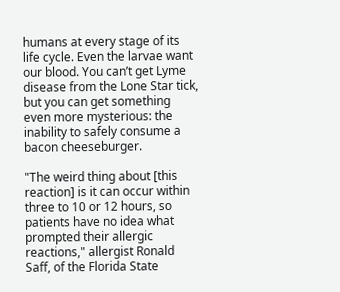humans at every stage of its life cycle. Even the larvae want our blood. You can’t get Lyme disease from the Lone Star tick, but you can get something even more mysterious: the inability to safely consume a bacon cheeseburger.

"The weird thing about [this reaction] is it can occur within three to 10 or 12 hours, so patients have no idea what prompted their allergic reactions," allergist Ronald Saff, of the Florida State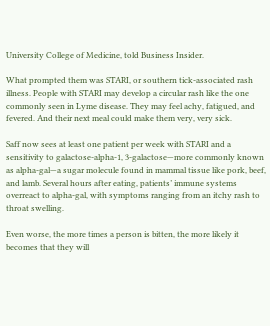University College of Medicine, told Business Insider.

What prompted them was STARI, or southern tick-associated rash illness. People with STARI may develop a circular rash like the one commonly seen in Lyme disease. They may feel achy, fatigued, and fevered. And their next meal could make them very, very sick.

Saff now sees at least one patient per week with STARI and a sensitivity to galactose-alpha-1, 3-galactose—more commonly known as alpha-gal—a sugar molecule found in mammal tissue like pork, beef, and lamb. Several hours after eating, patients’ immune systems overreact to alpha-gal, with symptoms ranging from an itchy rash to throat swelling.

Even worse, the more times a person is bitten, the more likely it becomes that they will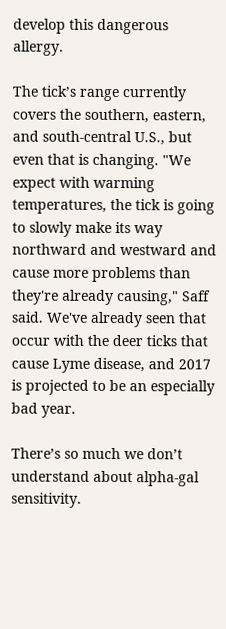develop this dangerous allergy.

The tick’s range currently covers the southern, eastern, and south-central U.S., but even that is changing. "We expect with warming temperatures, the tick is going to slowly make its way northward and westward and cause more problems than they're already causing," Saff said. We've already seen that occur with the deer ticks that cause Lyme disease, and 2017 is projected to be an especially bad year.

There’s so much we don’t understand about alpha-gal sensitivity.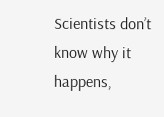Scientists don’t know why it happens,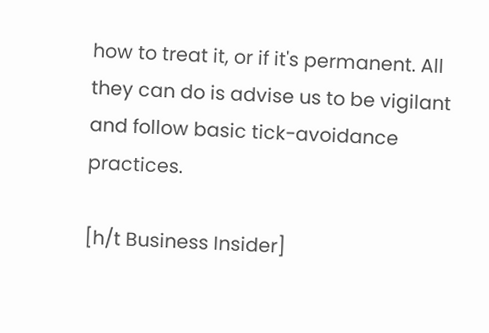how to treat it, or if it's permanent. All they can do is advise us to be vigilant and follow basic tick-avoidance practices.

[h/t Business Insider]